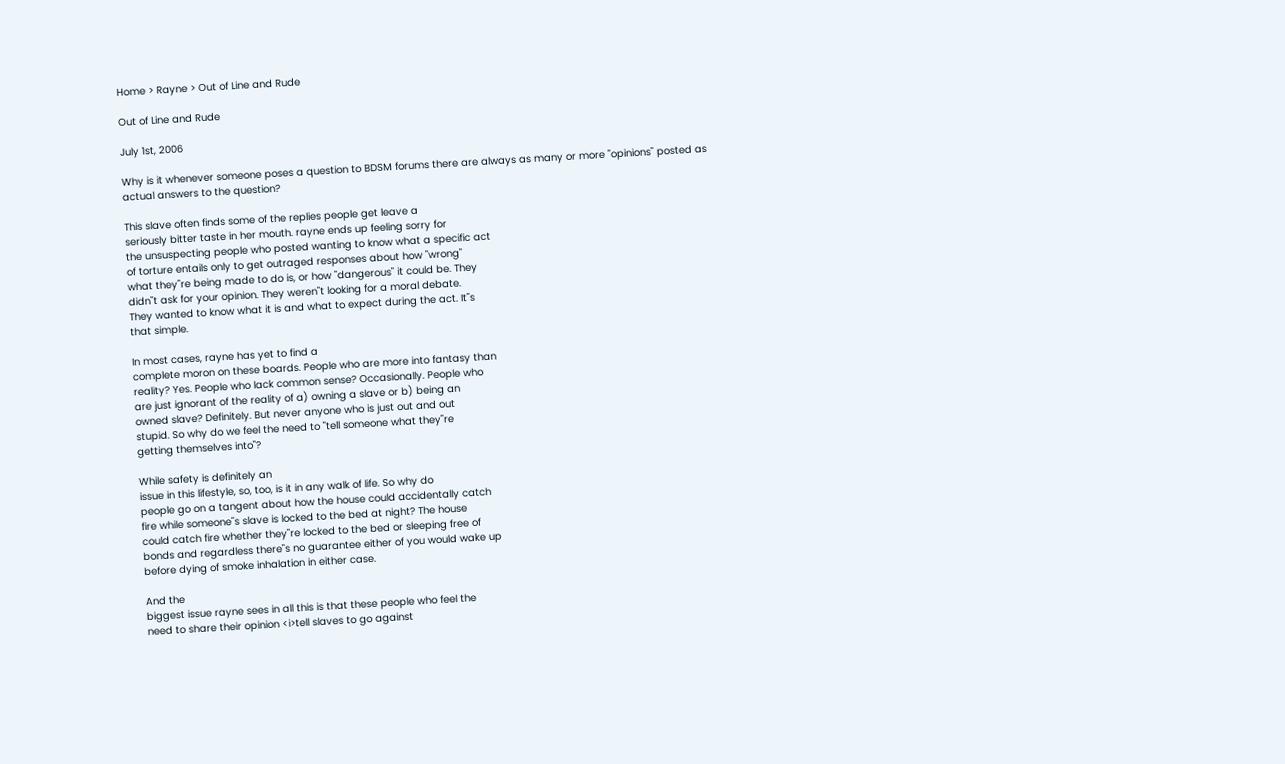Home > Rayne > Out of Line and Rude

Out of Line and Rude

July 1st, 2006

Why is it whenever someone poses a question to BDSM forums there are always as many or more "opinions" posted as actual answers to the question?

This slave often finds some of the replies people get leave a
seriously bitter taste in her mouth. rayne ends up feeling sorry for
the unsuspecting people who posted wanting to know what a specific act
of torture entails only to get outraged responses about how "wrong"
what they"re being made to do is, or how "dangerous" it could be. They
didn"t ask for your opinion. They weren"t looking for a moral debate.
They wanted to know what it is and what to expect during the act. It"s
that simple.

In most cases, rayne has yet to find a
complete moron on these boards. People who are more into fantasy than
reality? Yes. People who lack common sense? Occasionally. People who
are just ignorant of the reality of a) owning a slave or b) being an
owned slave? Definitely. But never anyone who is just out and out
stupid. So why do we feel the need to "tell someone what they"re
getting themselves into"?

While safety is definitely an
issue in this lifestyle, so, too, is it in any walk of life. So why do
people go on a tangent about how the house could accidentally catch
fire while someone"s slave is locked to the bed at night? The house
could catch fire whether they"re locked to the bed or sleeping free of
bonds and regardless there"s no guarantee either of you would wake up
before dying of smoke inhalation in either case.

And the
biggest issue rayne sees in all this is that these people who feel the
need to share their opinion <i>tell slaves to go against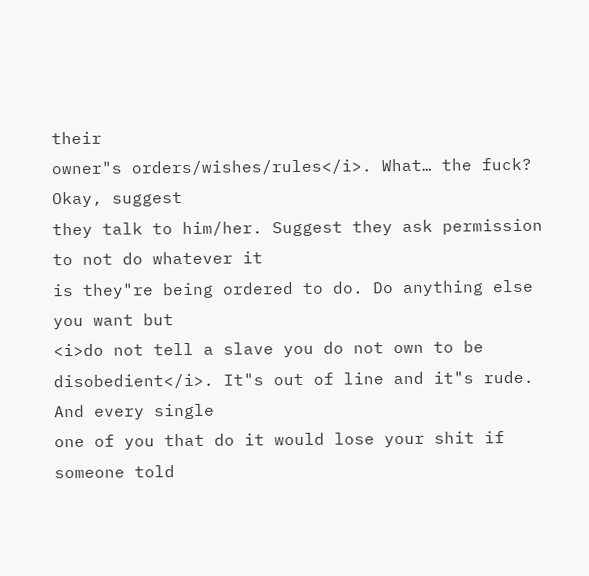their
owner"s orders/wishes/rules</i>. What… the fuck? Okay, suggest
they talk to him/her. Suggest they ask permission to not do whatever it
is they"re being ordered to do. Do anything else you want but
<i>do not tell a slave you do not own to be
disobedient</i>. It"s out of line and it"s rude. And every single
one of you that do it would lose your shit if someone told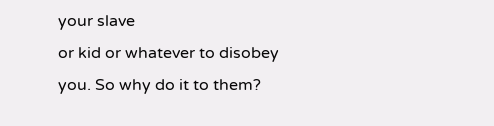your slave
or kid or whatever to disobey you. So why do it to them?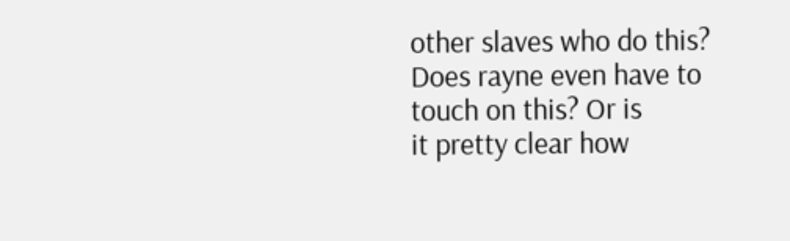other slaves who do this? Does rayne even have to touch on this? Or is
it pretty clear how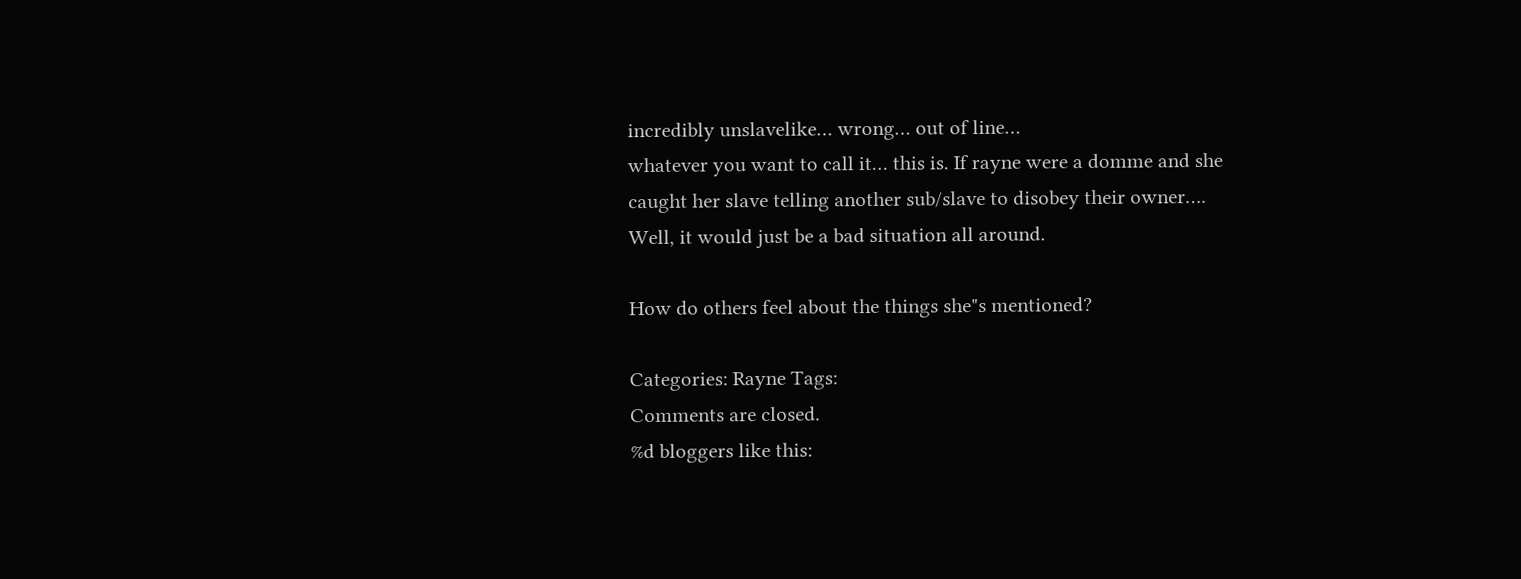incredibly unslavelike… wrong… out of line…
whatever you want to call it… this is. If rayne were a domme and she
caught her slave telling another sub/slave to disobey their owner….
Well, it would just be a bad situation all around.

How do others feel about the things she"s mentioned?

Categories: Rayne Tags:
Comments are closed.
%d bloggers like this: